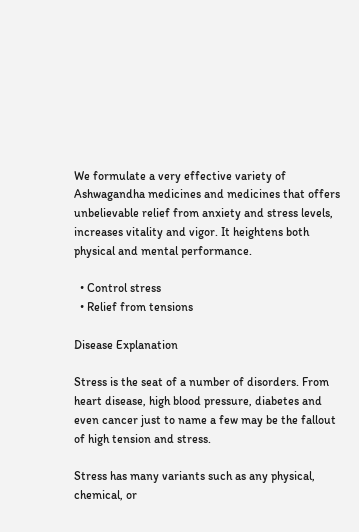We formulate a very effective variety of Ashwagandha medicines and medicines that offers unbelievable relief from anxiety and stress levels, increases vitality and vigor. It heightens both physical and mental performance.

  • Control stress
  • Relief from tensions

Disease Explanation

Stress is the seat of a number of disorders. From heart disease, high blood pressure, diabetes and even cancer just to name a few may be the fallout of high tension and stress.

Stress has many variants such as any physical, chemical, or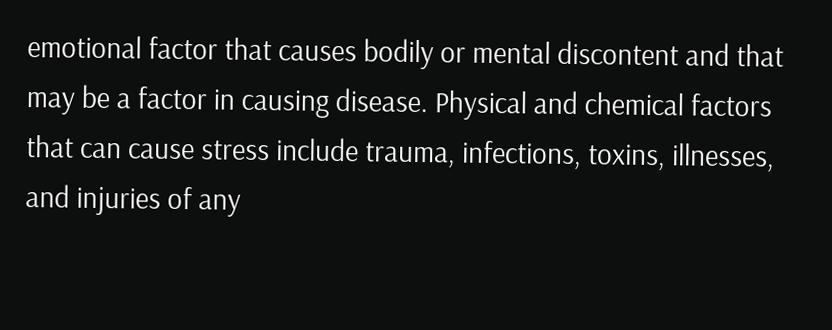emotional factor that causes bodily or mental discontent and that may be a factor in causing disease. Physical and chemical factors that can cause stress include trauma, infections, toxins, illnesses, and injuries of any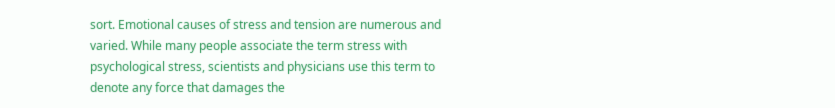sort. Emotional causes of stress and tension are numerous and varied. While many people associate the term stress with psychological stress, scientists and physicians use this term to denote any force that damages the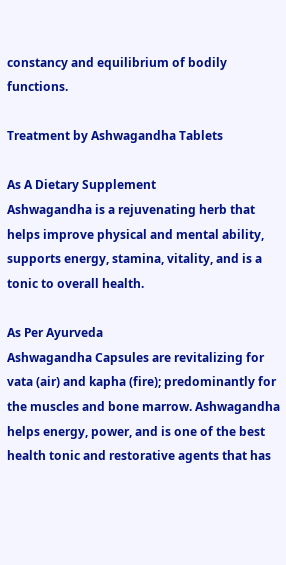constancy and equilibrium of bodily functions.

Treatment by Ashwagandha Tablets

As A Dietary Supplement
Ashwagandha is a rejuvenating herb that helps improve physical and mental ability, supports energy, stamina, vitality, and is a tonic to overall health.

As Per Ayurveda
Ashwagandha Capsules are revitalizing for vata (air) and kapha (fire); predominantly for the muscles and bone marrow. Ashwagandha helps energy, power, and is one of the best health tonic and restorative agents that has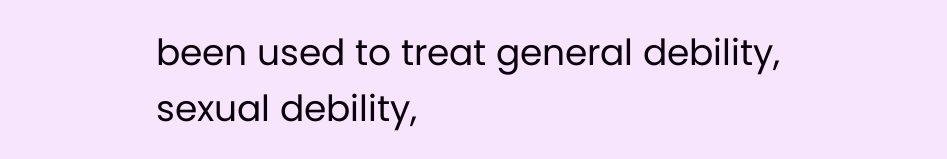been used to treat general debility, sexual debility,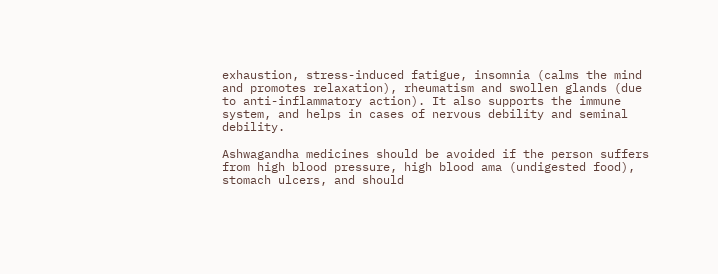exhaustion, stress-induced fatigue, insomnia (calms the mind and promotes relaxation), rheumatism and swollen glands (due to anti-inflammatory action). It also supports the immune system, and helps in cases of nervous debility and seminal debility.

Ashwagandha medicines should be avoided if the person suffers from high blood pressure, high blood ama (undigested food), stomach ulcers, and should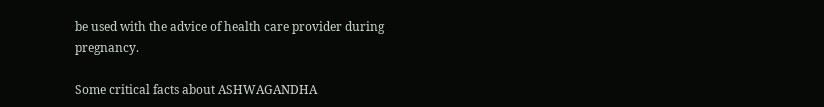be used with the advice of health care provider during pregnancy.

Some critical facts about ASHWAGANDHA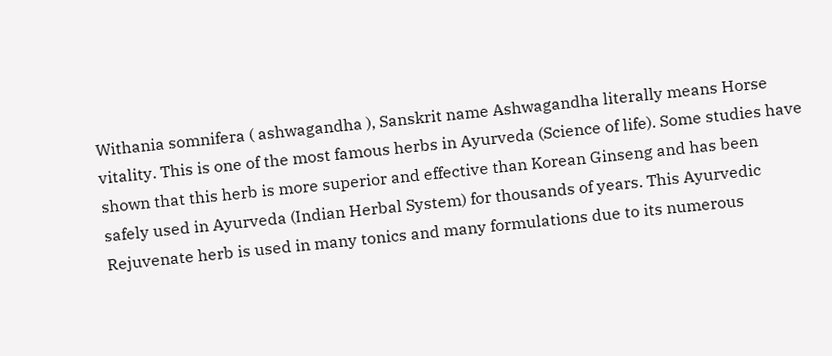Withania somnifera ( ashwagandha ), Sanskrit name Ashwagandha literally means Horse vitality. This is one of the most famous herbs in Ayurveda (Science of life). Some studies have shown that this herb is more superior and effective than Korean Ginseng and has been safely used in Ayurveda (Indian Herbal System) for thousands of years. This Ayurvedic Rejuvenate herb is used in many tonics and many formulations due to its numerous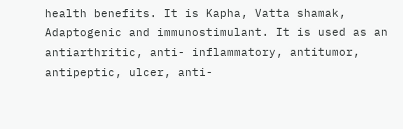health benefits. It is Kapha, Vatta shamak, Adaptogenic and immunostimulant. It is used as an antiarthritic, anti- inflammatory, antitumor, antipeptic, ulcer, anti-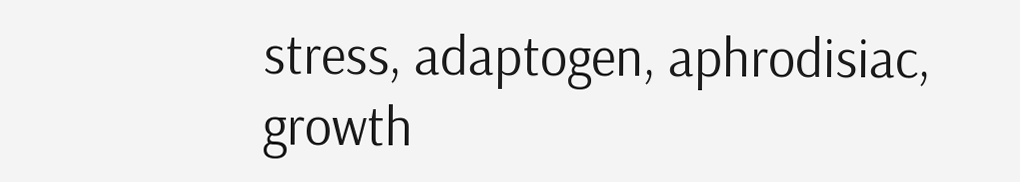stress, adaptogen, aphrodisiac, growth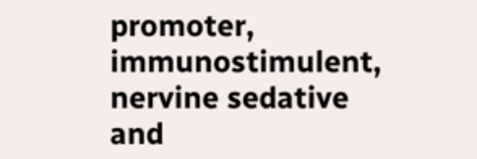promoter, immunostimulent, nervine sedative and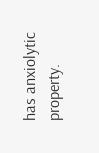has anxiolytic property.